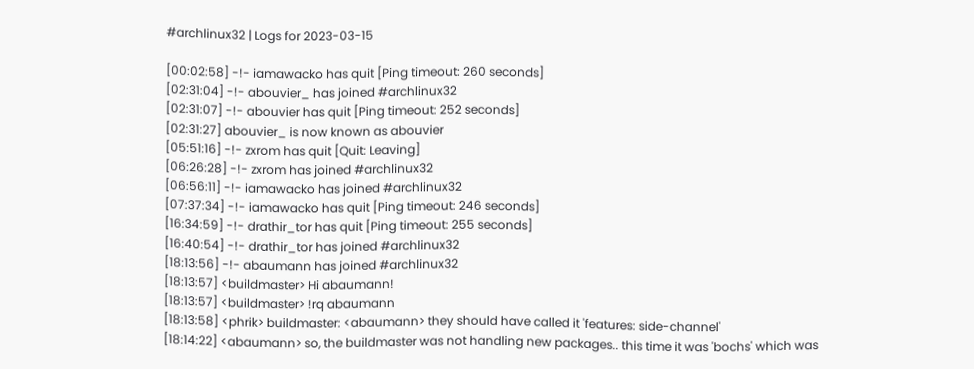#archlinux32 | Logs for 2023-03-15

[00:02:58] -!- iamawacko has quit [Ping timeout: 260 seconds]
[02:31:04] -!- abouvier_ has joined #archlinux32
[02:31:07] -!- abouvier has quit [Ping timeout: 252 seconds]
[02:31:27] abouvier_ is now known as abouvier
[05:51:16] -!- zxrom has quit [Quit: Leaving]
[06:26:28] -!- zxrom has joined #archlinux32
[06:56:11] -!- iamawacko has joined #archlinux32
[07:37:34] -!- iamawacko has quit [Ping timeout: 246 seconds]
[16:34:59] -!- drathir_tor has quit [Ping timeout: 255 seconds]
[16:40:54] -!- drathir_tor has joined #archlinux32
[18:13:56] -!- abaumann has joined #archlinux32
[18:13:57] <buildmaster> Hi abaumann!
[18:13:57] <buildmaster> !rq abaumann
[18:13:58] <phrik> buildmaster: <abaumann> they should have called it 'features: side-channel'
[18:14:22] <abaumann> so, the buildmaster was not handling new packages.. this time it was 'bochs' which was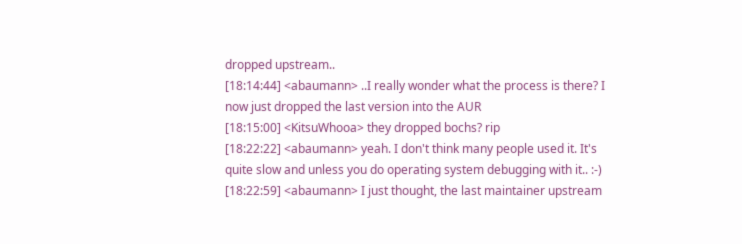dropped upstream..
[18:14:44] <abaumann> ..I really wonder what the process is there? I now just dropped the last version into the AUR
[18:15:00] <KitsuWhooa> they dropped bochs? rip
[18:22:22] <abaumann> yeah. I don't think many people used it. It's quite slow and unless you do operating system debugging with it.. :-)
[18:22:59] <abaumann> I just thought, the last maintainer upstream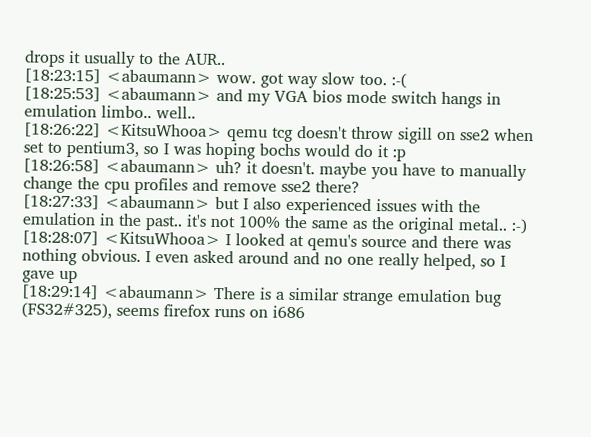drops it usually to the AUR..
[18:23:15] <abaumann> wow. got way slow too. :-(
[18:25:53] <abaumann> and my VGA bios mode switch hangs in emulation limbo.. well..
[18:26:22] <KitsuWhooa> qemu tcg doesn't throw sigill on sse2 when set to pentium3, so I was hoping bochs would do it :p
[18:26:58] <abaumann> uh? it doesn't. maybe you have to manually change the cpu profiles and remove sse2 there?
[18:27:33] <abaumann> but I also experienced issues with the emulation in the past.. it's not 100% the same as the original metal.. :-)
[18:28:07] <KitsuWhooa> I looked at qemu's source and there was nothing obvious. I even asked around and no one really helped, so I gave up
[18:29:14] <abaumann> There is a similar strange emulation bug (FS32#325), seems firefox runs on i686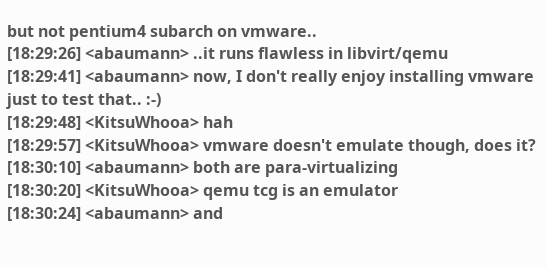but not pentium4 subarch on vmware..
[18:29:26] <abaumann> ..it runs flawless in libvirt/qemu
[18:29:41] <abaumann> now, I don't really enjoy installing vmware just to test that.. :-)
[18:29:48] <KitsuWhooa> hah
[18:29:57] <KitsuWhooa> vmware doesn't emulate though, does it?
[18:30:10] <abaumann> both are para-virtualizing
[18:30:20] <KitsuWhooa> qemu tcg is an emulator
[18:30:24] <abaumann> and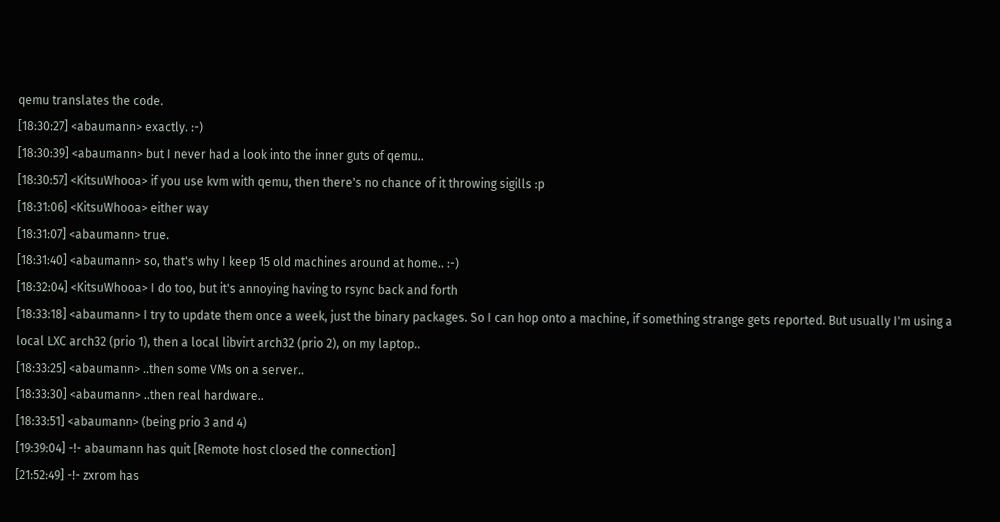qemu translates the code.
[18:30:27] <abaumann> exactly. :-)
[18:30:39] <abaumann> but I never had a look into the inner guts of qemu..
[18:30:57] <KitsuWhooa> if you use kvm with qemu, then there's no chance of it throwing sigills :p
[18:31:06] <KitsuWhooa> either way
[18:31:07] <abaumann> true.
[18:31:40] <abaumann> so, that's why I keep 15 old machines around at home.. :-)
[18:32:04] <KitsuWhooa> I do too, but it's annoying having to rsync back and forth
[18:33:18] <abaumann> I try to update them once a week, just the binary packages. So I can hop onto a machine, if something strange gets reported. But usually I'm using a local LXC arch32 (prio 1), then a local libvirt arch32 (prio 2), on my laptop..
[18:33:25] <abaumann> ..then some VMs on a server..
[18:33:30] <abaumann> ..then real hardware..
[18:33:51] <abaumann> (being prio 3 and 4)
[19:39:04] -!- abaumann has quit [Remote host closed the connection]
[21:52:49] -!- zxrom has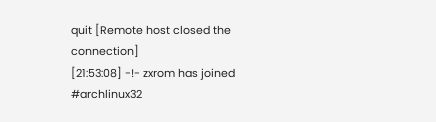quit [Remote host closed the connection]
[21:53:08] -!- zxrom has joined #archlinux32